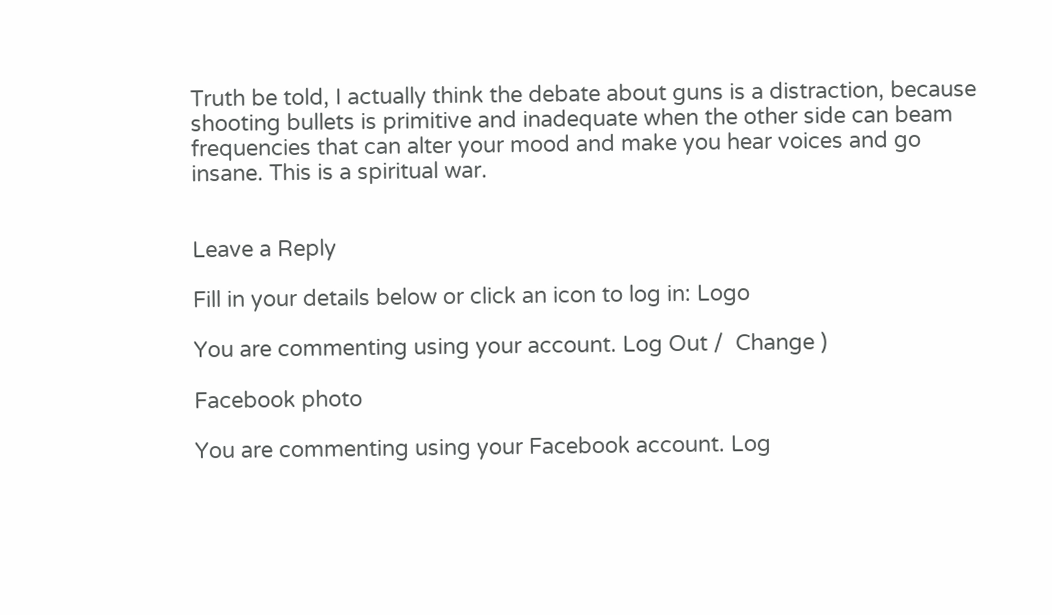Truth be told, I actually think the debate about guns is a distraction, because shooting bullets is primitive and inadequate when the other side can beam frequencies that can alter your mood and make you hear voices and go insane. This is a spiritual war.


Leave a Reply

Fill in your details below or click an icon to log in: Logo

You are commenting using your account. Log Out /  Change )

Facebook photo

You are commenting using your Facebook account. Log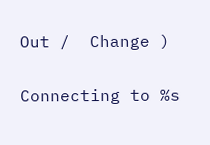Out /  Change )

Connecting to %s